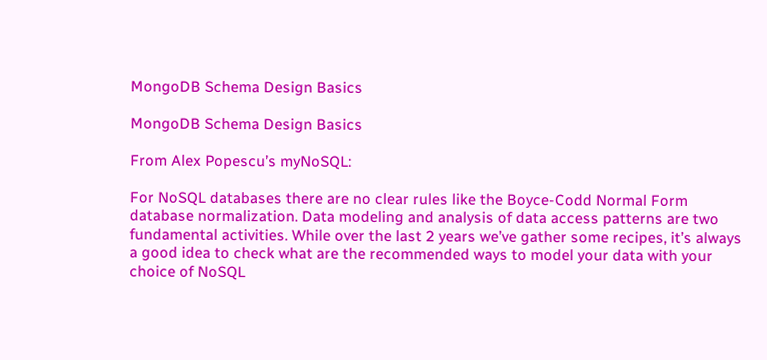MongoDB Schema Design Basics

MongoDB Schema Design Basics

From Alex Popescu’s myNoSQL:

For NoSQL databases there are no clear rules like the Boyce-Codd Normal Form database normalization. Data modeling and analysis of data access patterns are two fundamental activities. While over the last 2 years we’ve gather some recipes, it’s always a good idea to check what are the recommended ways to model your data with your choice of NoSQL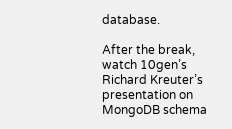database.

After the break, watch 10gen’s Richard Kreuter’s presentation on MongoDB schema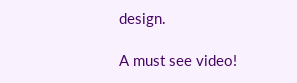design.

A must see video!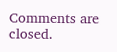Comments are closed.